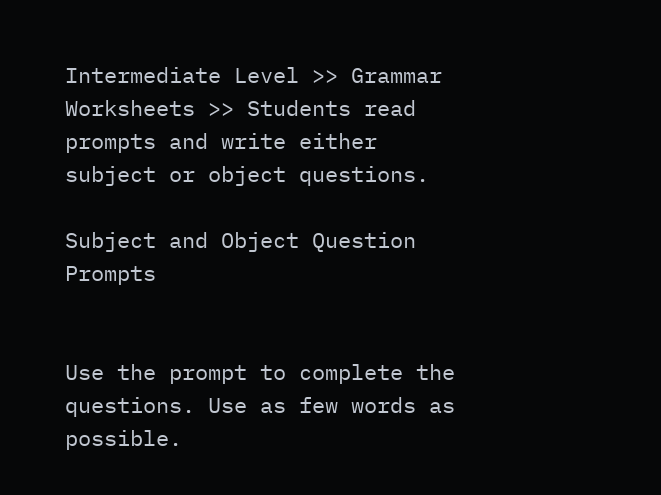Intermediate Level >> Grammar Worksheets >> Students read prompts and write either subject or object questions.

Subject and Object Question Prompts


Use the prompt to complete the questions. Use as few words as possible.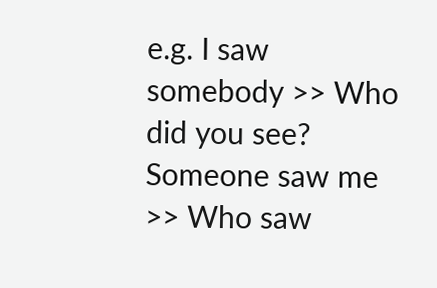e.g. I saw somebody >> Who did you see?
Someone saw me >> Who saw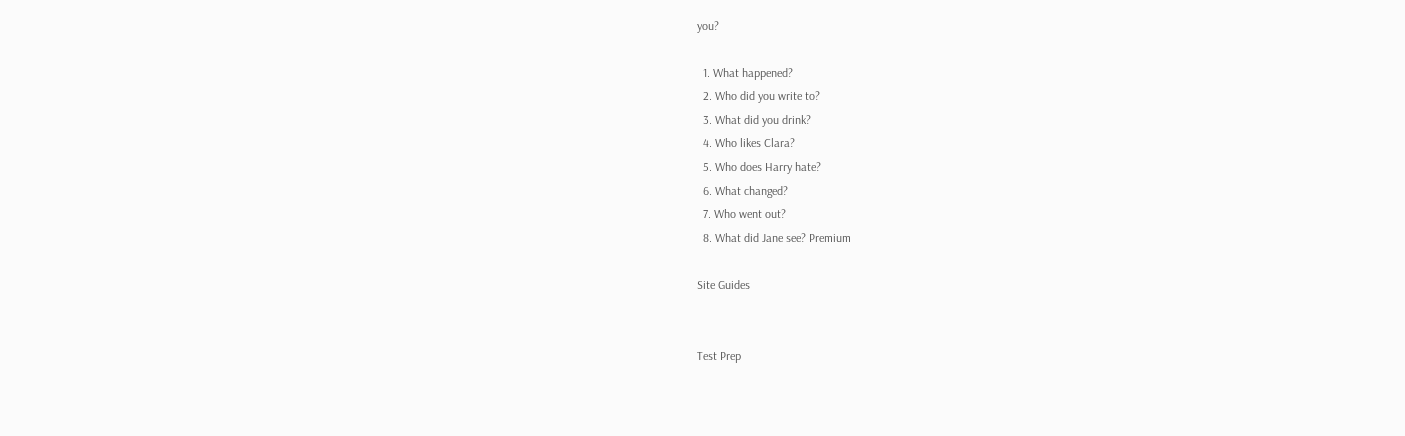you?

  1. What happened?
  2. Who did you write to?
  3. What did you drink?
  4. Who likes Clara?
  5. Who does Harry hate?
  6. What changed?
  7. Who went out?
  8. What did Jane see? Premium

Site Guides


Test Prep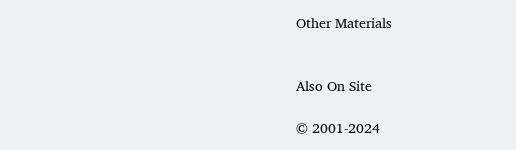Other Materials


Also On Site

© 2001-2024